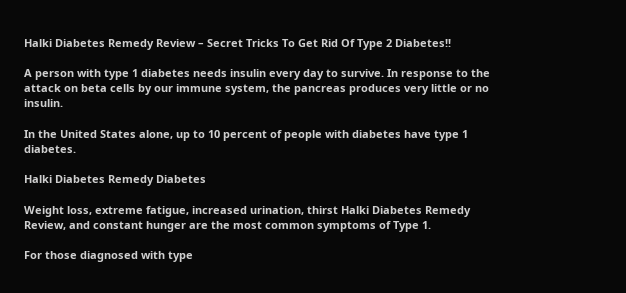Halki Diabetes Remedy Review – Secret Tricks To Get Rid Of Type 2 Diabetes!!

A person with type 1 diabetes needs insulin every day to survive. In response to the attack on beta cells by our immune system, the pancreas produces very little or no insulin.

In the United States alone, up to 10 percent of people with diabetes have type 1 diabetes.

Halki Diabetes Remedy Diabetes

Weight loss, extreme fatigue, increased urination, thirst Halki Diabetes Remedy Review, and constant hunger are the most common symptoms of Type 1.

For those diagnosed with type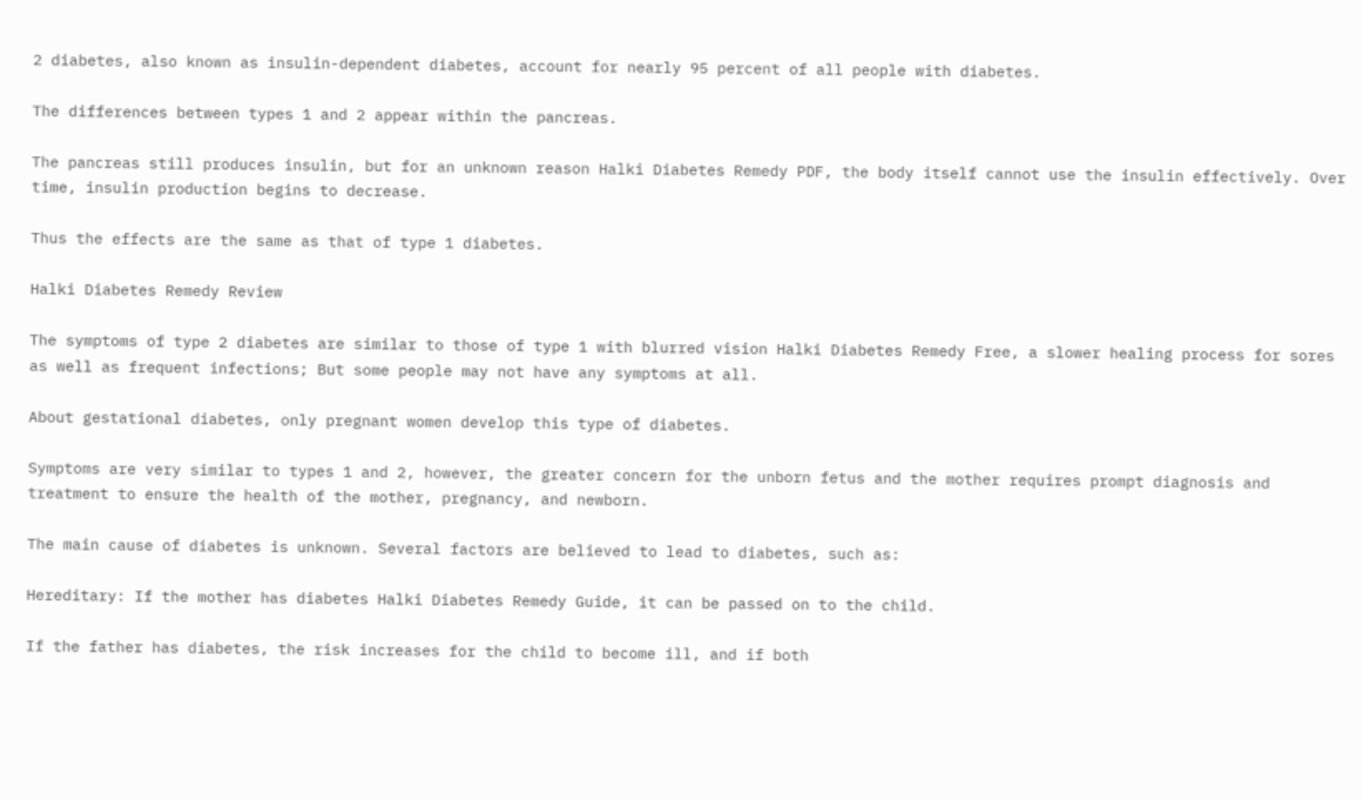2 diabetes, also known as insulin-dependent diabetes, account for nearly 95 percent of all people with diabetes.

The differences between types 1 and 2 appear within the pancreas.

The pancreas still produces insulin, but for an unknown reason Halki Diabetes Remedy PDF, the body itself cannot use the insulin effectively. Over time, insulin production begins to decrease.

Thus the effects are the same as that of type 1 diabetes.

Halki Diabetes Remedy Review

The symptoms of type 2 diabetes are similar to those of type 1 with blurred vision Halki Diabetes Remedy Free, a slower healing process for sores as well as frequent infections; But some people may not have any symptoms at all.

About gestational diabetes, only pregnant women develop this type of diabetes.

Symptoms are very similar to types 1 and 2, however, the greater concern for the unborn fetus and the mother requires prompt diagnosis and treatment to ensure the health of the mother, pregnancy, and newborn.

The main cause of diabetes is unknown. Several factors are believed to lead to diabetes, such as:

Hereditary: If the mother has diabetes Halki Diabetes Remedy Guide, it can be passed on to the child.

If the father has diabetes, the risk increases for the child to become ill, and if both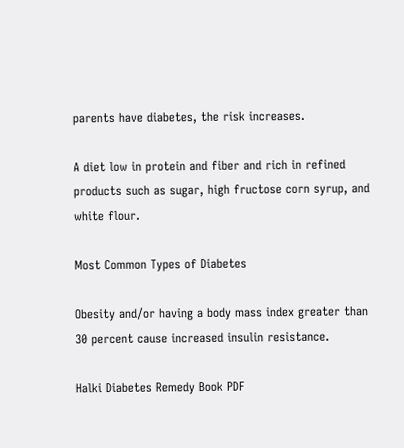parents have diabetes, the risk increases.

A diet low in protein and fiber and rich in refined products such as sugar, high fructose corn syrup, and white flour.

Most Common Types of Diabetes

Obesity and/or having a body mass index greater than 30 percent cause increased insulin resistance.

Halki Diabetes Remedy Book PDF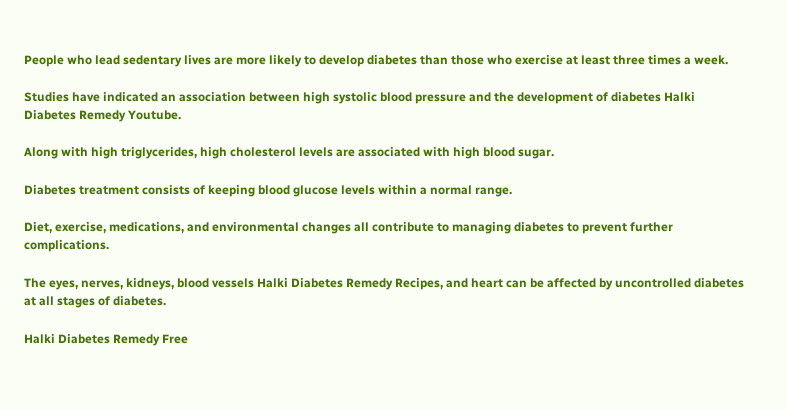People who lead sedentary lives are more likely to develop diabetes than those who exercise at least three times a week.

Studies have indicated an association between high systolic blood pressure and the development of diabetes Halki Diabetes Remedy Youtube.

Along with high triglycerides, high cholesterol levels are associated with high blood sugar.

Diabetes treatment consists of keeping blood glucose levels within a normal range.

Diet, exercise, medications, and environmental changes all contribute to managing diabetes to prevent further complications.

The eyes, nerves, kidneys, blood vessels Halki Diabetes Remedy Recipes, and heart can be affected by uncontrolled diabetes at all stages of diabetes.

Halki Diabetes Remedy Free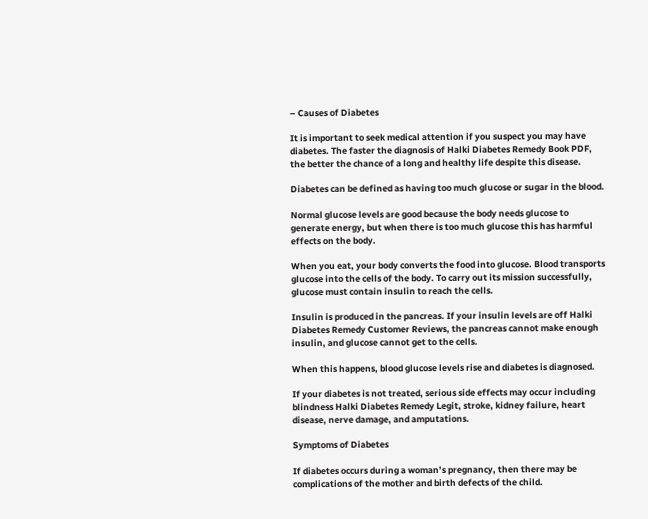– Causes of Diabetes

It is important to seek medical attention if you suspect you may have diabetes. The faster the diagnosis of Halki Diabetes Remedy Book PDF, the better the chance of a long and healthy life despite this disease.

Diabetes can be defined as having too much glucose or sugar in the blood.

Normal glucose levels are good because the body needs glucose to generate energy, but when there is too much glucose this has harmful effects on the body.

When you eat, your body converts the food into glucose. Blood transports glucose into the cells of the body. To carry out its mission successfully, glucose must contain insulin to reach the cells.

Insulin is produced in the pancreas. If your insulin levels are off Halki Diabetes Remedy Customer Reviews, the pancreas cannot make enough insulin, and glucose cannot get to the cells.

When this happens, blood glucose levels rise and diabetes is diagnosed.

If your diabetes is not treated, serious side effects may occur including blindness Halki Diabetes Remedy Legit, stroke, kidney failure, heart disease, nerve damage, and amputations.

Symptoms of Diabetes

If diabetes occurs during a woman’s pregnancy, then there may be complications of the mother and birth defects of the child.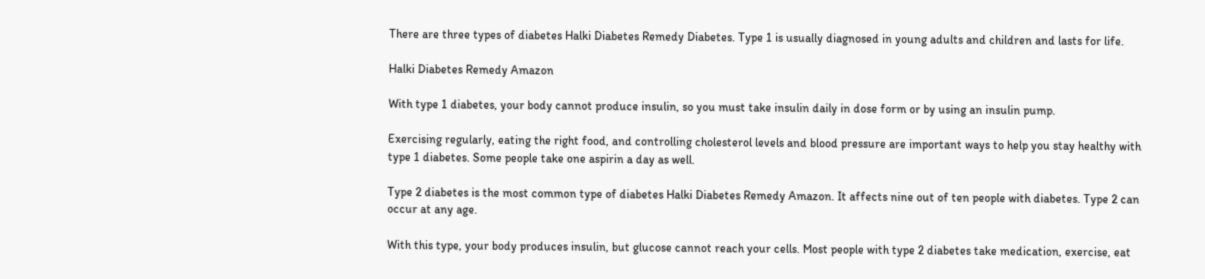There are three types of diabetes Halki Diabetes Remedy Diabetes. Type 1 is usually diagnosed in young adults and children and lasts for life.

Halki Diabetes Remedy Amazon

With type 1 diabetes, your body cannot produce insulin, so you must take insulin daily in dose form or by using an insulin pump.

Exercising regularly, eating the right food, and controlling cholesterol levels and blood pressure are important ways to help you stay healthy with type 1 diabetes. Some people take one aspirin a day as well.

Type 2 diabetes is the most common type of diabetes Halki Diabetes Remedy Amazon. It affects nine out of ten people with diabetes. Type 2 can occur at any age.

With this type, your body produces insulin, but glucose cannot reach your cells. Most people with type 2 diabetes take medication, exercise, eat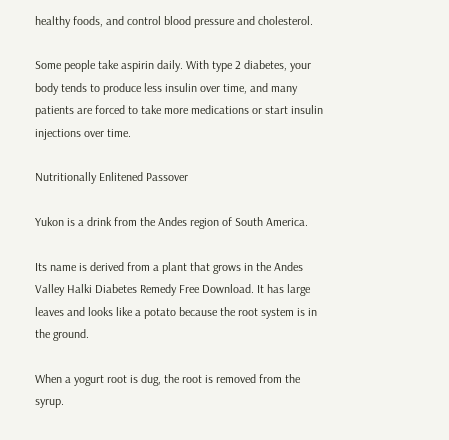healthy foods, and control blood pressure and cholesterol.

Some people take aspirin daily. With type 2 diabetes, your body tends to produce less insulin over time, and many patients are forced to take more medications or start insulin injections over time.

Nutritionally Enlitened Passover

Yukon is a drink from the Andes region of South America.

Its name is derived from a plant that grows in the Andes Valley Halki Diabetes Remedy Free Download. It has large leaves and looks like a potato because the root system is in the ground.

When a yogurt root is dug, the root is removed from the syrup.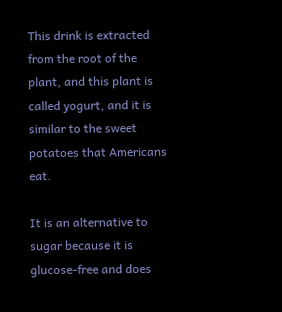This drink is extracted from the root of the plant, and this plant is called yogurt, and it is similar to the sweet potatoes that Americans eat.

It is an alternative to sugar because it is glucose-free and does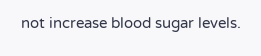not increase blood sugar levels.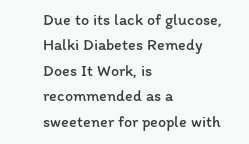Due to its lack of glucose, Halki Diabetes Remedy Does It Work, is recommended as a sweetener for people with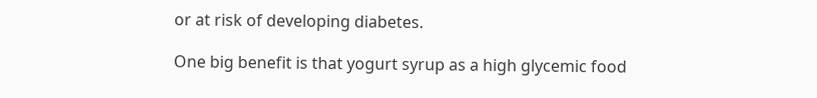or at risk of developing diabetes.

One big benefit is that yogurt syrup as a high glycemic food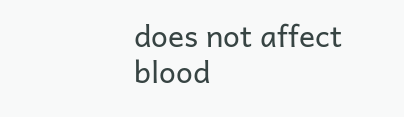does not affect blood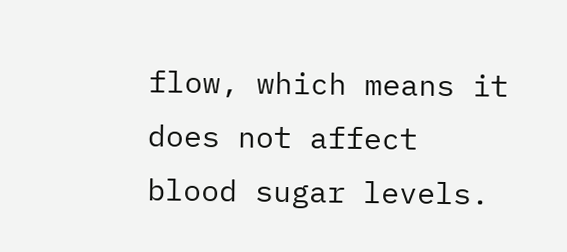flow, which means it does not affect blood sugar levels.